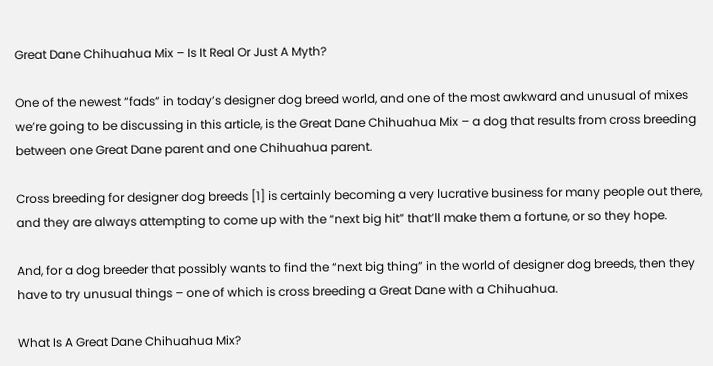Great Dane Chihuahua Mix – Is It Real Or Just A Myth?

One of the newest “fads” in today’s designer dog breed world, and one of the most awkward and unusual of mixes we’re going to be discussing in this article, is the Great Dane Chihuahua Mix – a dog that results from cross breeding between one Great Dane parent and one Chihuahua parent.

Cross breeding for designer dog breeds [1] is certainly becoming a very lucrative business for many people out there, and they are always attempting to come up with the “next big hit” that’ll make them a fortune, or so they hope.

And, for a dog breeder that possibly wants to find the “next big thing” in the world of designer dog breeds, then they have to try unusual things – one of which is cross breeding a Great Dane with a Chihuahua.

What Is A Great Dane Chihuahua Mix?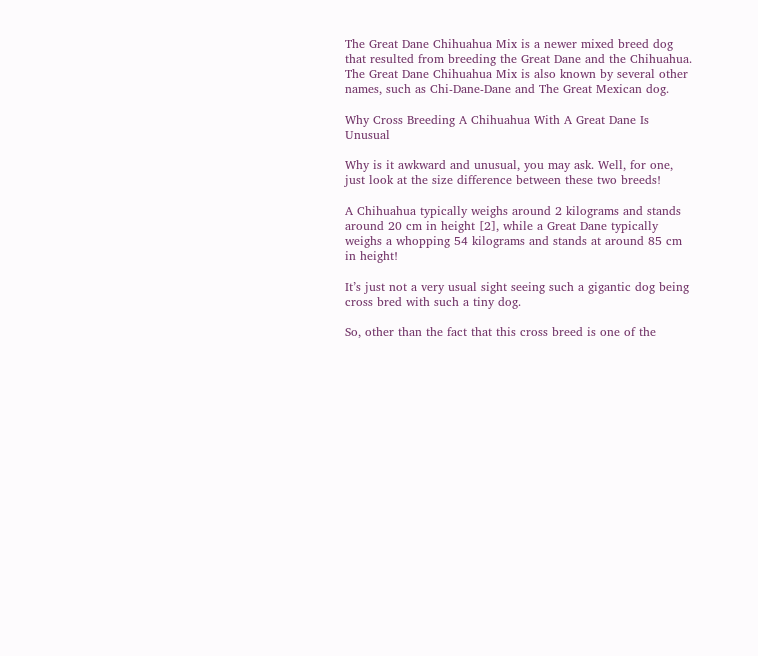The Great Dane Chihuahua Mix is a newer mixed breed dog that resulted from breeding the Great Dane and the Chihuahua.  The Great Dane Chihuahua Mix is also known by several other names, such as Chi-Dane-Dane and The Great Mexican dog.

Why Cross Breeding A Chihuahua With A Great Dane Is Unusual

Why is it awkward and unusual, you may ask. Well, for one, just look at the size difference between these two breeds!

A Chihuahua typically weighs around 2 kilograms and stands around 20 cm in height [2], while a Great Dane typically weighs a whopping 54 kilograms and stands at around 85 cm in height!

It’s just not a very usual sight seeing such a gigantic dog being cross bred with such a tiny dog.

So, other than the fact that this cross breed is one of the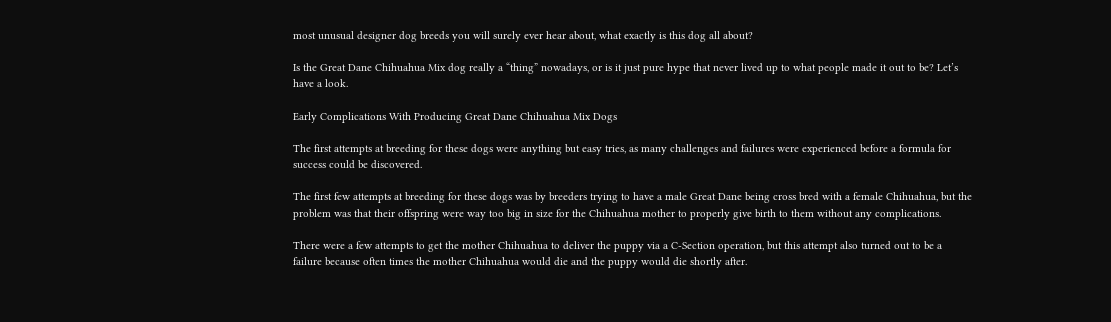most unusual designer dog breeds you will surely ever hear about, what exactly is this dog all about?

Is the Great Dane Chihuahua Mix dog really a “thing” nowadays, or is it just pure hype that never lived up to what people made it out to be? Let’s have a look.

Early Complications With Producing Great Dane Chihuahua Mix Dogs

The first attempts at breeding for these dogs were anything but easy tries, as many challenges and failures were experienced before a formula for success could be discovered.

The first few attempts at breeding for these dogs was by breeders trying to have a male Great Dane being cross bred with a female Chihuahua, but the problem was that their offspring were way too big in size for the Chihuahua mother to properly give birth to them without any complications.

There were a few attempts to get the mother Chihuahua to deliver the puppy via a C-Section operation, but this attempt also turned out to be a failure because often times the mother Chihuahua would die and the puppy would die shortly after.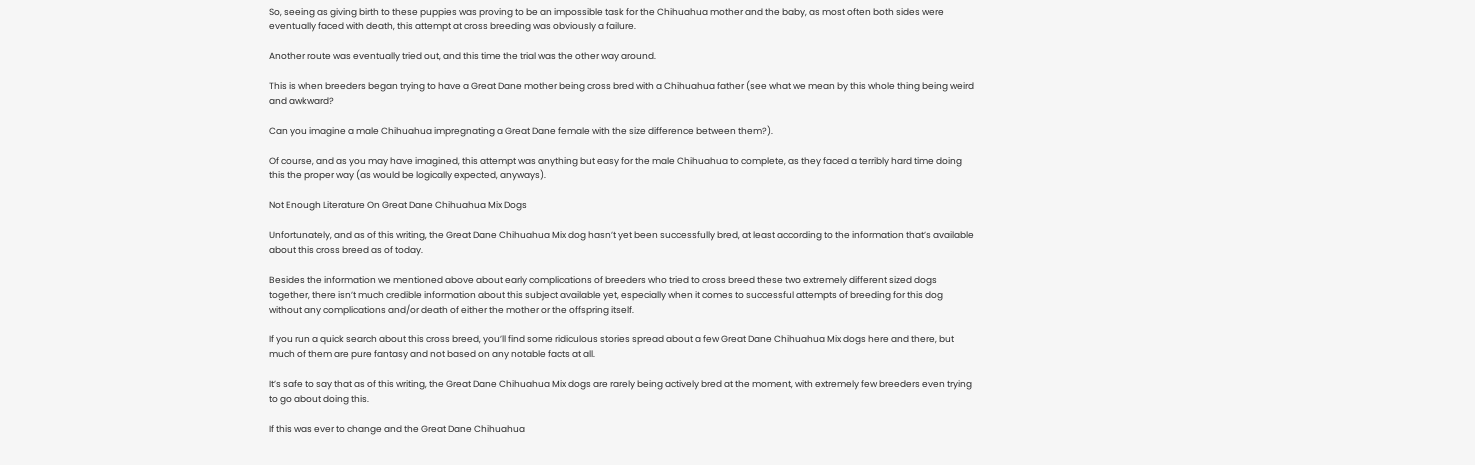So, seeing as giving birth to these puppies was proving to be an impossible task for the Chihuahua mother and the baby, as most often both sides were eventually faced with death, this attempt at cross breeding was obviously a failure.

Another route was eventually tried out, and this time the trial was the other way around.

This is when breeders began trying to have a Great Dane mother being cross bred with a Chihuahua father (see what we mean by this whole thing being weird and awkward?

Can you imagine a male Chihuahua impregnating a Great Dane female with the size difference between them?).

Of course, and as you may have imagined, this attempt was anything but easy for the male Chihuahua to complete, as they faced a terribly hard time doing this the proper way (as would be logically expected, anyways).

Not Enough Literature On Great Dane Chihuahua Mix Dogs

Unfortunately, and as of this writing, the Great Dane Chihuahua Mix dog hasn’t yet been successfully bred, at least according to the information that’s available about this cross breed as of today.

Besides the information we mentioned above about early complications of breeders who tried to cross breed these two extremely different sized dogs together, there isn’t much credible information about this subject available yet, especially when it comes to successful attempts of breeding for this dog without any complications and/or death of either the mother or the offspring itself.

If you run a quick search about this cross breed, you’ll find some ridiculous stories spread about a few Great Dane Chihuahua Mix dogs here and there, but much of them are pure fantasy and not based on any notable facts at all.

It’s safe to say that as of this writing, the Great Dane Chihuahua Mix dogs are rarely being actively bred at the moment, with extremely few breeders even trying to go about doing this.

If this was ever to change and the Great Dane Chihuahua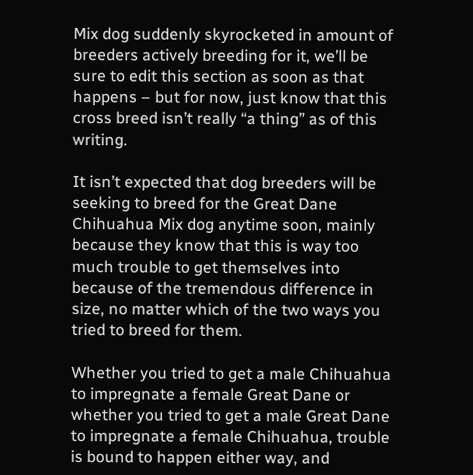Mix dog suddenly skyrocketed in amount of breeders actively breeding for it, we’ll be sure to edit this section as soon as that happens – but for now, just know that this cross breed isn’t really “a thing” as of this writing.

It isn’t expected that dog breeders will be seeking to breed for the Great Dane Chihuahua Mix dog anytime soon, mainly because they know that this is way too much trouble to get themselves into because of the tremendous difference in size, no matter which of the two ways you tried to breed for them.

Whether you tried to get a male Chihuahua to impregnate a female Great Dane or whether you tried to get a male Great Dane to impregnate a female Chihuahua, trouble is bound to happen either way, and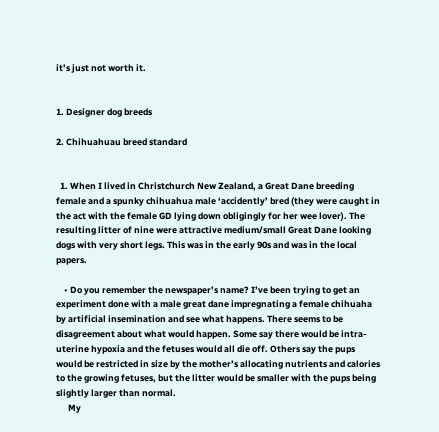it’s just not worth it.


1. Designer dog breeds

2. Chihuahuau breed standard


  1. When I lived in Christchurch New Zealand, a Great Dane breeding female and a spunky chihuahua male ‘accidently’ bred (they were caught in the act with the female GD lying down obligingly for her wee lover). The resulting litter of nine were attractive medium/small Great Dane looking dogs with very short legs. This was in the early 90s and was in the local papers.

    • Do you remember the newspaper’s name? I’ve been trying to get an experiment done with a male great dane impregnating a female chihuaha by artificial insemination and see what happens. There seems to be disagreement about what would happen. Some say there would be intra-uterine hypoxia and the fetuses would all die off. Others say the pups would be restricted in size by the mother’s allocating nutrients and calories to the growing fetuses, but the litter would be smaller with the pups being slightly larger than normal.
      My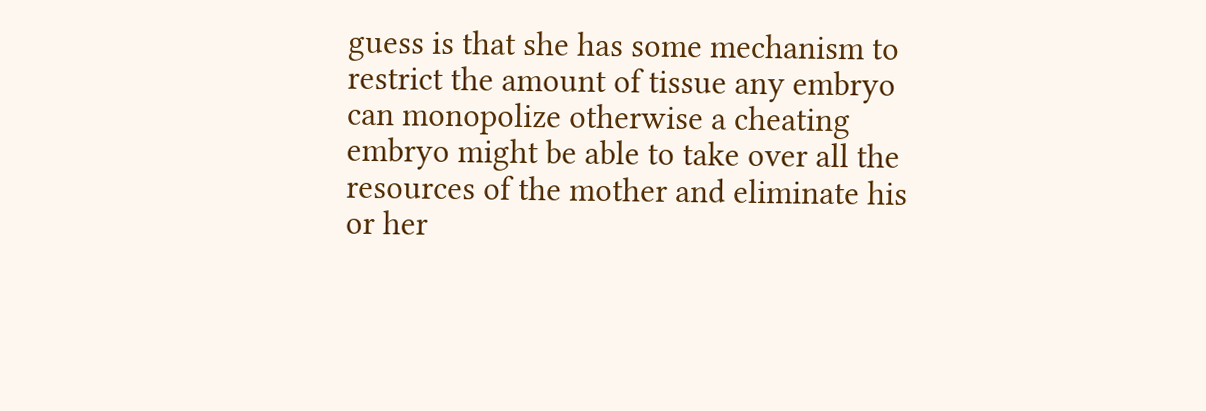guess is that she has some mechanism to restrict the amount of tissue any embryo can monopolize otherwise a cheating embryo might be able to take over all the resources of the mother and eliminate his or her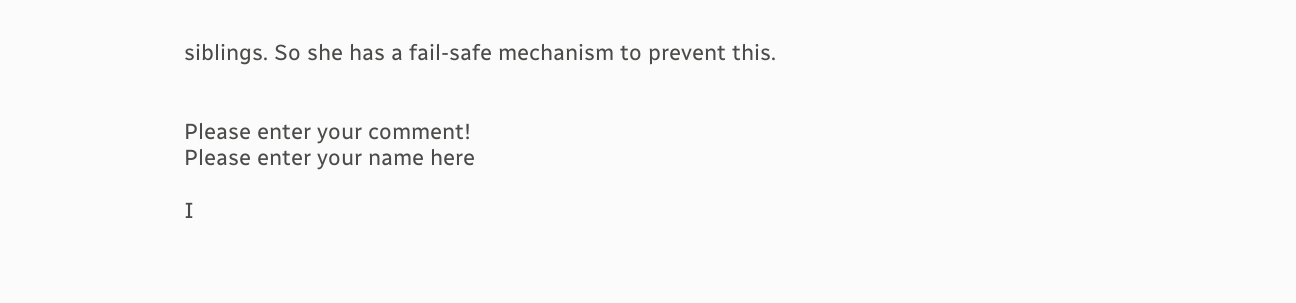siblings. So she has a fail-safe mechanism to prevent this.


Please enter your comment!
Please enter your name here

I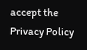accept the Privacy Policy